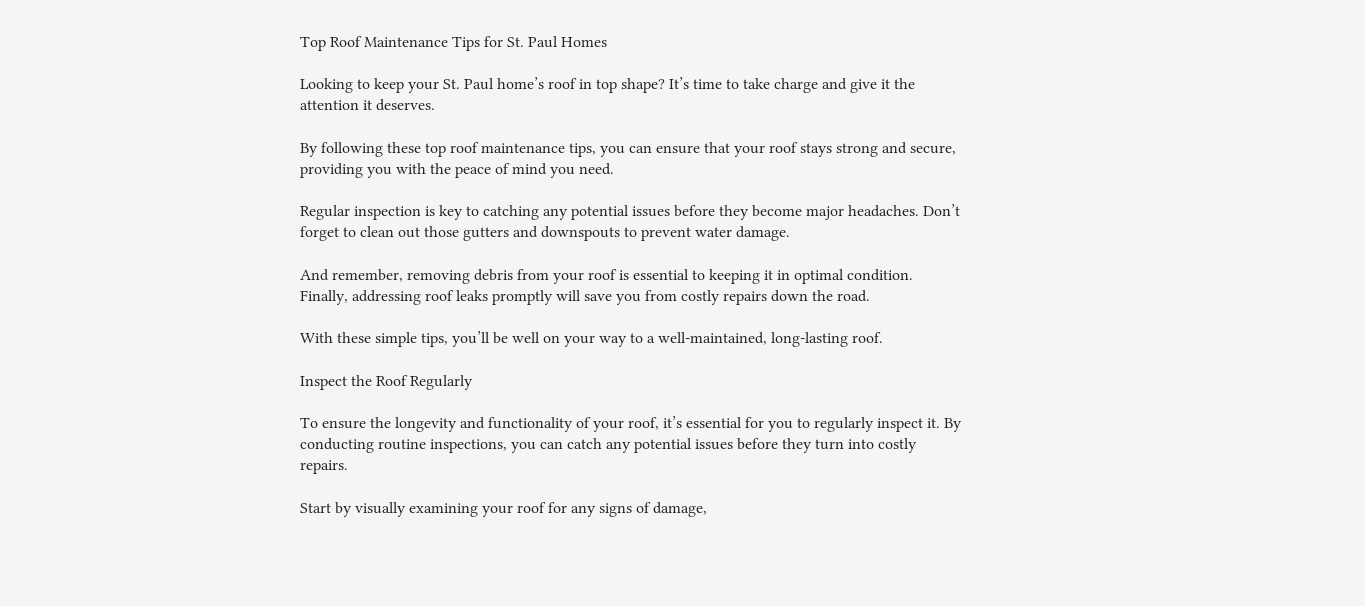Top Roof Maintenance Tips for St. Paul Homes

Looking to keep your St. Paul home’s roof in top shape? It’s time to take charge and give it the attention it deserves.

By following these top roof maintenance tips, you can ensure that your roof stays strong and secure, providing you with the peace of mind you need.

Regular inspection is key to catching any potential issues before they become major headaches. Don’t forget to clean out those gutters and downspouts to prevent water damage.

And remember, removing debris from your roof is essential to keeping it in optimal condition. Finally, addressing roof leaks promptly will save you from costly repairs down the road.

With these simple tips, you’ll be well on your way to a well-maintained, long-lasting roof.

Inspect the Roof Regularly

To ensure the longevity and functionality of your roof, it’s essential for you to regularly inspect it. By conducting routine inspections, you can catch any potential issues before they turn into costly repairs.

Start by visually examining your roof for any signs of damage,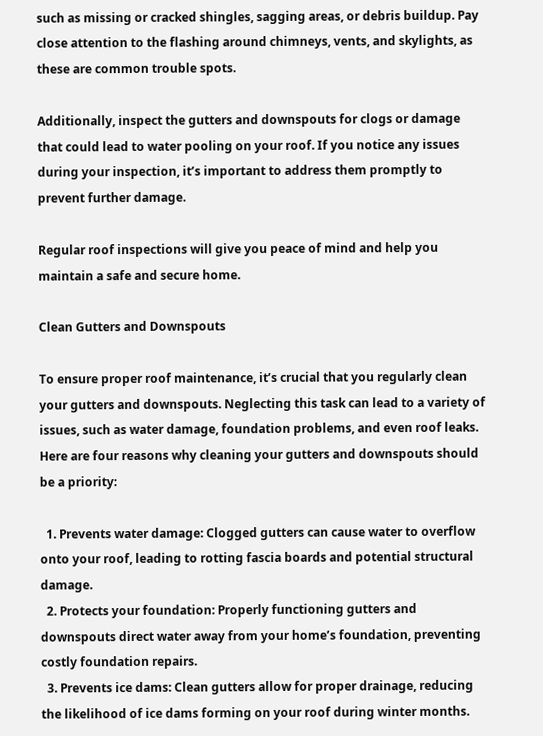such as missing or cracked shingles, sagging areas, or debris buildup. Pay close attention to the flashing around chimneys, vents, and skylights, as these are common trouble spots.

Additionally, inspect the gutters and downspouts for clogs or damage that could lead to water pooling on your roof. If you notice any issues during your inspection, it’s important to address them promptly to prevent further damage.

Regular roof inspections will give you peace of mind and help you maintain a safe and secure home.

Clean Gutters and Downspouts

To ensure proper roof maintenance, it’s crucial that you regularly clean your gutters and downspouts. Neglecting this task can lead to a variety of issues, such as water damage, foundation problems, and even roof leaks. Here are four reasons why cleaning your gutters and downspouts should be a priority:

  1. Prevents water damage: Clogged gutters can cause water to overflow onto your roof, leading to rotting fascia boards and potential structural damage.
  2. Protects your foundation: Properly functioning gutters and downspouts direct water away from your home’s foundation, preventing costly foundation repairs.
  3. Prevents ice dams: Clean gutters allow for proper drainage, reducing the likelihood of ice dams forming on your roof during winter months.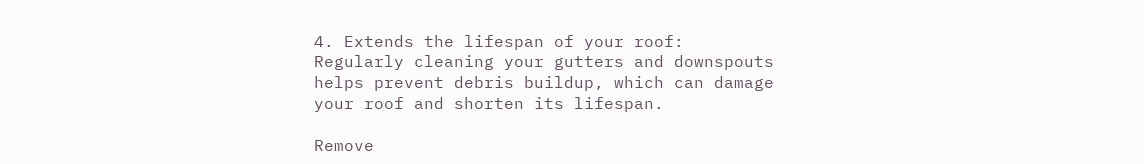4. Extends the lifespan of your roof: Regularly cleaning your gutters and downspouts helps prevent debris buildup, which can damage your roof and shorten its lifespan.

Remove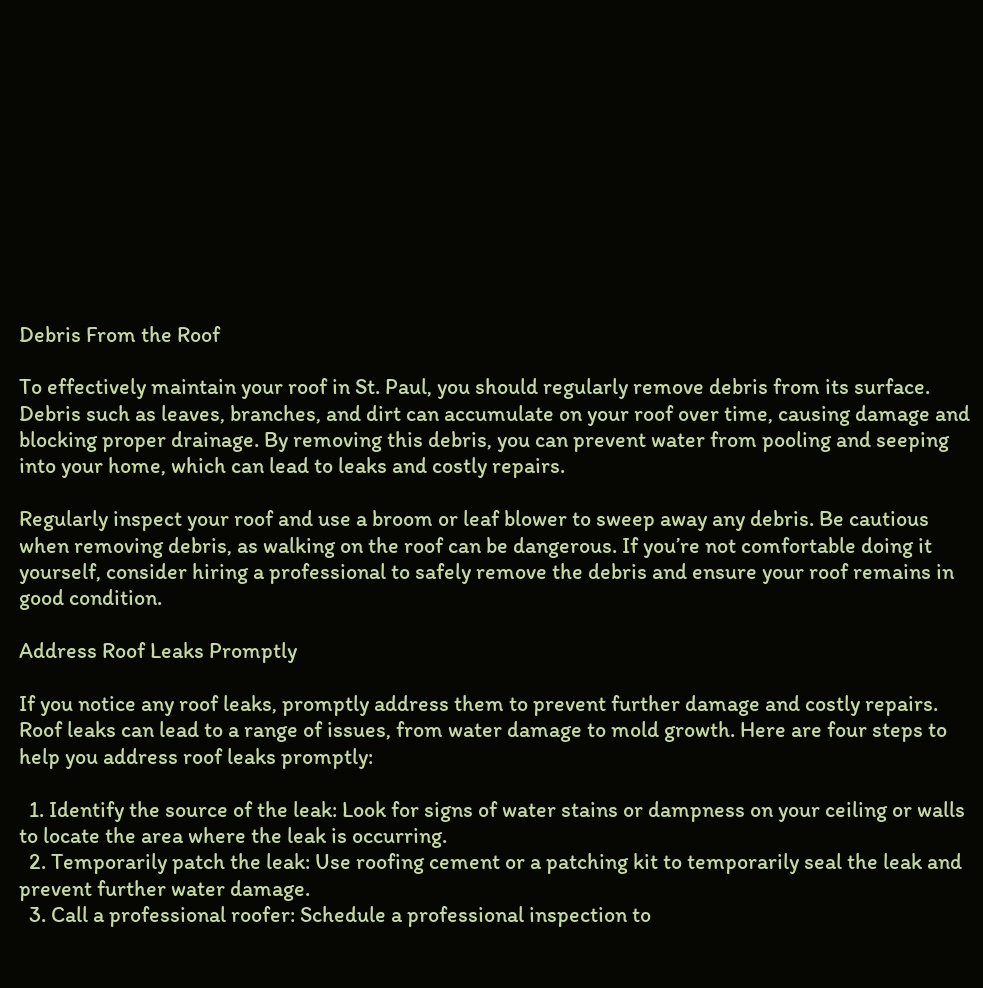Debris From the Roof

To effectively maintain your roof in St. Paul, you should regularly remove debris from its surface. Debris such as leaves, branches, and dirt can accumulate on your roof over time, causing damage and blocking proper drainage. By removing this debris, you can prevent water from pooling and seeping into your home, which can lead to leaks and costly repairs.

Regularly inspect your roof and use a broom or leaf blower to sweep away any debris. Be cautious when removing debris, as walking on the roof can be dangerous. If you’re not comfortable doing it yourself, consider hiring a professional to safely remove the debris and ensure your roof remains in good condition.

Address Roof Leaks Promptly

If you notice any roof leaks, promptly address them to prevent further damage and costly repairs. Roof leaks can lead to a range of issues, from water damage to mold growth. Here are four steps to help you address roof leaks promptly:

  1. Identify the source of the leak: Look for signs of water stains or dampness on your ceiling or walls to locate the area where the leak is occurring.
  2. Temporarily patch the leak: Use roofing cement or a patching kit to temporarily seal the leak and prevent further water damage.
  3. Call a professional roofer: Schedule a professional inspection to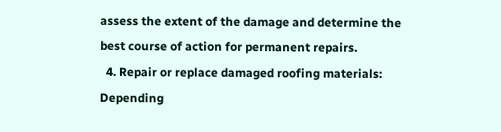assess the extent of the damage and determine the best course of action for permanent repairs.
  4. Repair or replace damaged roofing materials: Depending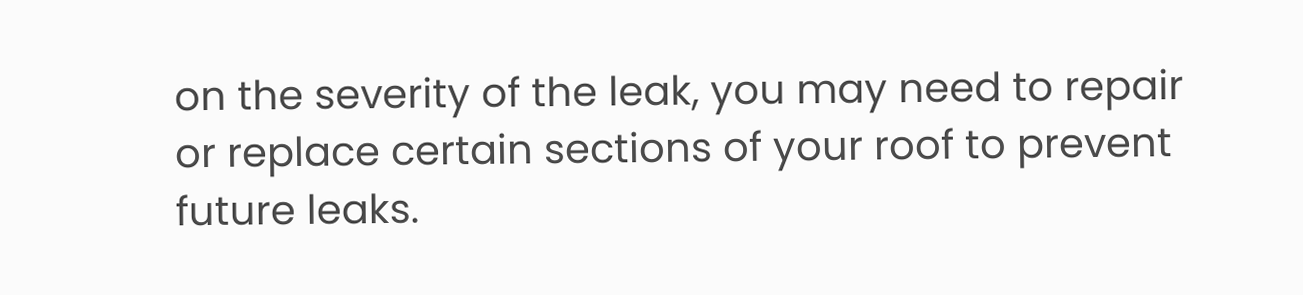on the severity of the leak, you may need to repair or replace certain sections of your roof to prevent future leaks.